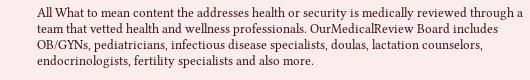All What to mean content the addresses health or security is medically reviewed through a team that vetted health and wellness professionals. OurMedicalReview Board includes OB/GYNs, pediatricians, infectious disease specialists, doulas, lactation counselors, endocrinologists, fertility specialists and also more.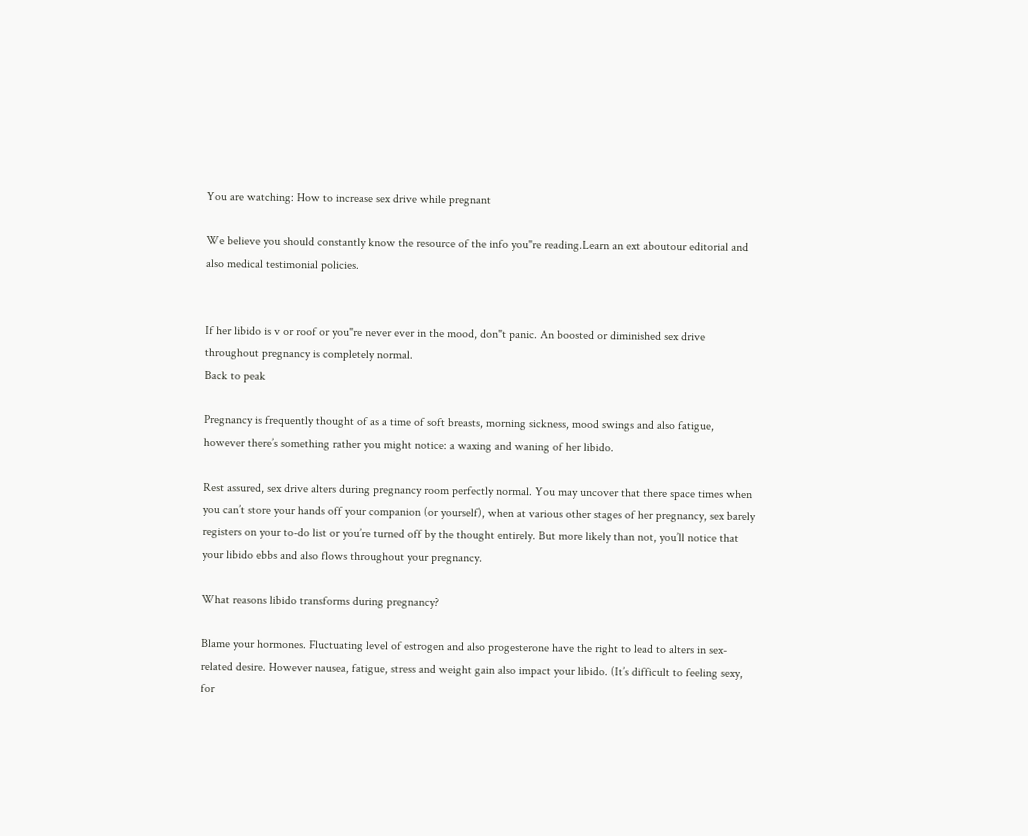You are watching: How to increase sex drive while pregnant

We believe you should constantly know the resource of the info you"re reading.Learn an ext aboutour editorial and also medical testimonial policies.


If her libido is v or roof or you"re never ever in the mood, don"t panic. An boosted or diminished sex drive throughout pregnancy is completely normal.
Back to peak

Pregnancy is frequently thought of as a time of soft breasts, morning sickness, mood swings and also fatigue, however there’s something rather you might notice: a waxing and waning of her libido.

Rest assured, sex drive alters during pregnancy room perfectly normal. You may uncover that there space times when you can’t store your hands off your companion (or yourself), when at various other stages of her pregnancy, sex barely registers on your to-do list or you’re turned off by the thought entirely. But more likely than not, you’ll notice that your libido ebbs and also flows throughout your pregnancy.

What reasons libido transforms during pregnancy?

Blame your hormones. Fluctuating level of estrogen and also progesterone have the right to lead to alters in sex-related desire. However nausea, fatigue, stress and weight gain also impact your libido. (It’s difficult to feeling sexy, for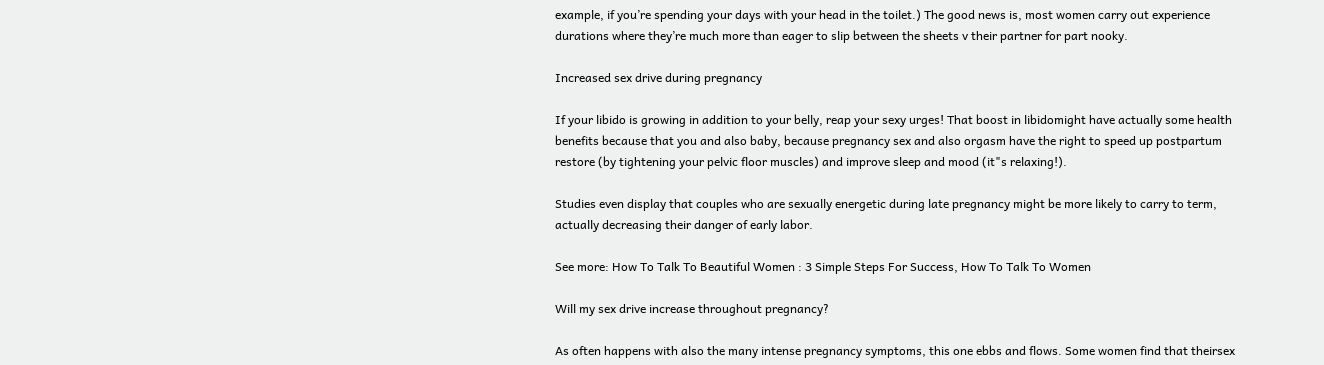example, if you’re spending your days with your head in the toilet.) The good news is, most women carry out experience durations where they’re much more than eager to slip between the sheets v their partner for part nooky.

Increased sex drive during pregnancy

If your libido is growing in addition to your belly, reap your sexy urges! That boost in libidomight have actually some health benefits because that you and also baby, because pregnancy sex and also orgasm have the right to speed up postpartum restore (by tightening your pelvic floor muscles) and improve sleep and mood (it"s relaxing!).

Studies even display that couples who are sexually energetic during late pregnancy might be more likely to carry to term, actually decreasing their danger of early labor.

See more: How To Talk To Beautiful Women : 3 Simple Steps For Success, How To Talk To Women

Will my sex drive increase throughout pregnancy?

As often happens with also the many intense pregnancy symptoms, this one ebbs and flows. Some women find that theirsex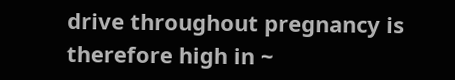drive throughout pregnancy is therefore high in ~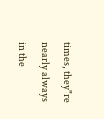times, they"re nearly always in the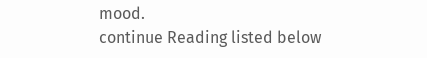mood.
continue Reading listed below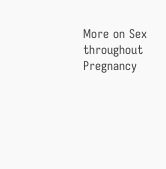More on Sex throughout Pregnancy